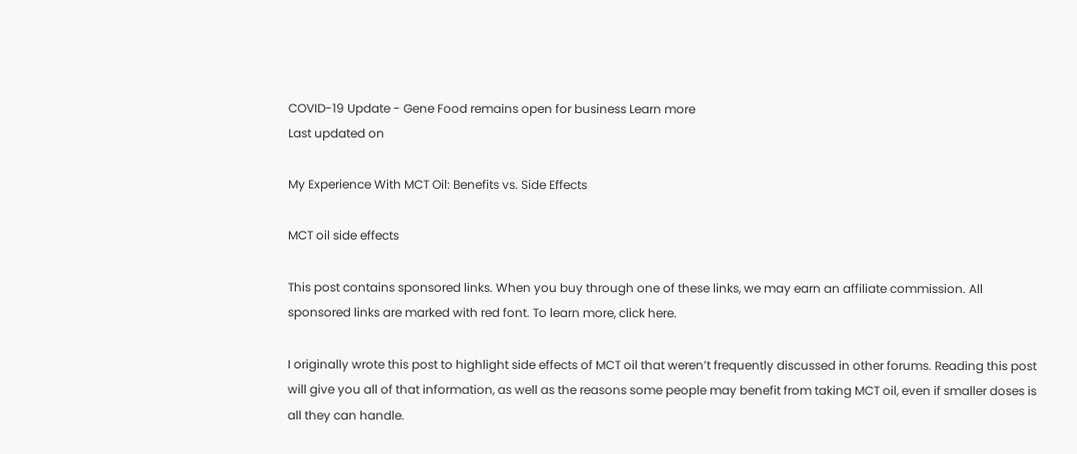COVID-19 Update - Gene Food remains open for business Learn more
Last updated on

My Experience With MCT Oil: Benefits vs. Side Effects

MCT oil side effects

This post contains sponsored links. When you buy through one of these links, we may earn an affiliate commission. All sponsored links are marked with red font. To learn more, click here.

I originally wrote this post to highlight side effects of MCT oil that weren’t frequently discussed in other forums. Reading this post will give you all of that information, as well as the reasons some people may benefit from taking MCT oil, even if smaller doses is all they can handle.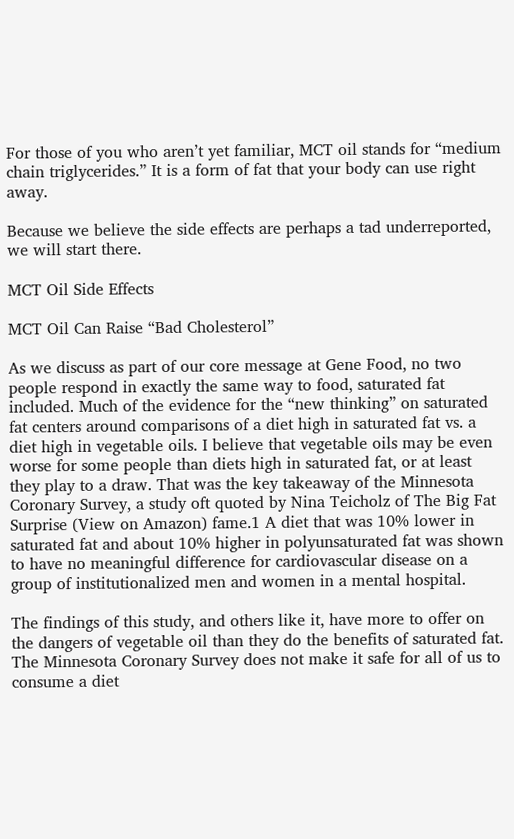For those of you who aren’t yet familiar, MCT oil stands for “medium chain triglycerides.” It is a form of fat that your body can use right away.

Because we believe the side effects are perhaps a tad underreported, we will start there.

MCT Oil Side Effects

MCT Oil Can Raise “Bad Cholesterol”

As we discuss as part of our core message at Gene Food, no two people respond in exactly the same way to food, saturated fat included. Much of the evidence for the “new thinking” on saturated fat centers around comparisons of a diet high in saturated fat vs. a diet high in vegetable oils. I believe that vegetable oils may be even worse for some people than diets high in saturated fat, or at least they play to a draw. That was the key takeaway of the Minnesota Coronary Survey, a study oft quoted by Nina Teicholz of The Big Fat Surprise (View on Amazon) fame.1 A diet that was 10% lower in saturated fat and about 10% higher in polyunsaturated fat was shown to have no meaningful difference for cardiovascular disease on a group of institutionalized men and women in a mental hospital.

The findings of this study, and others like it, have more to offer on the dangers of vegetable oil than they do the benefits of saturated fat. The Minnesota Coronary Survey does not make it safe for all of us to consume a diet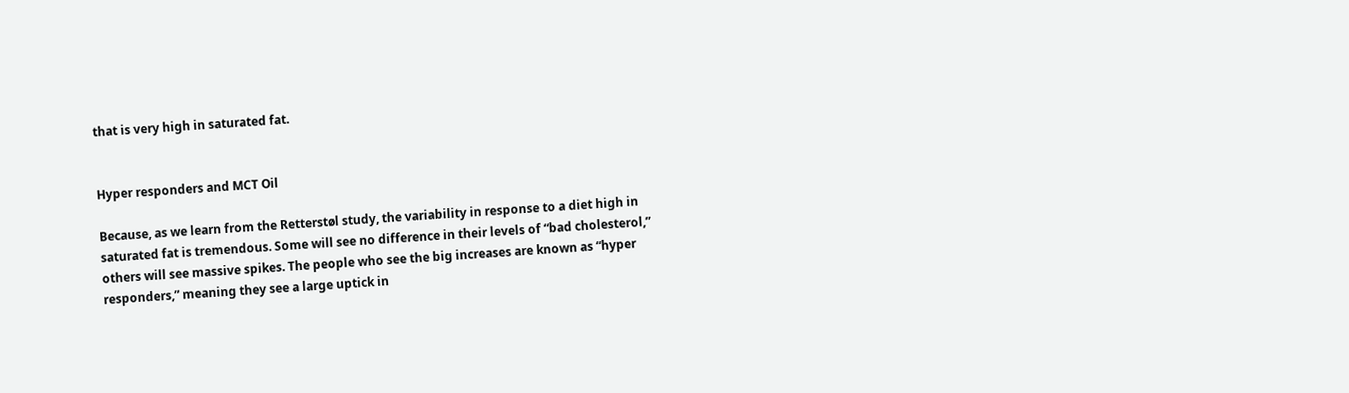that is very high in saturated fat.


Hyper responders and MCT Oil

Because, as we learn from the Retterstøl study, the variability in response to a diet high in saturated fat is tremendous. Some will see no difference in their levels of “bad cholesterol,” others will see massive spikes. The people who see the big increases are known as “hyper responders,” meaning they see a large uptick in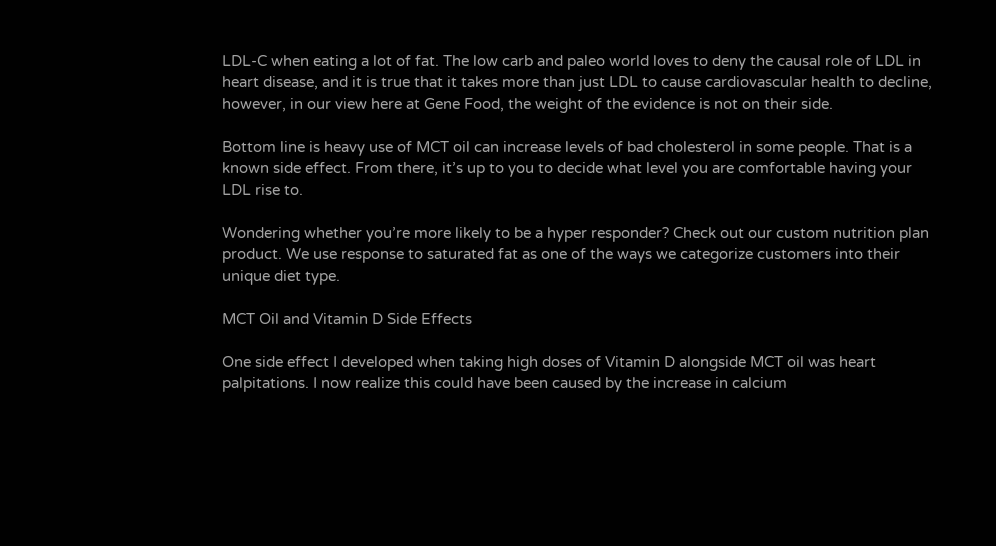LDL-C when eating a lot of fat. The low carb and paleo world loves to deny the causal role of LDL in heart disease, and it is true that it takes more than just LDL to cause cardiovascular health to decline, however, in our view here at Gene Food, the weight of the evidence is not on their side.

Bottom line is heavy use of MCT oil can increase levels of bad cholesterol in some people. That is a known side effect. From there, it’s up to you to decide what level you are comfortable having your LDL rise to.

Wondering whether you’re more likely to be a hyper responder? Check out our custom nutrition plan product. We use response to saturated fat as one of the ways we categorize customers into their unique diet type.

MCT Oil and Vitamin D Side Effects

One side effect I developed when taking high doses of Vitamin D alongside MCT oil was heart palpitations. I now realize this could have been caused by the increase in calcium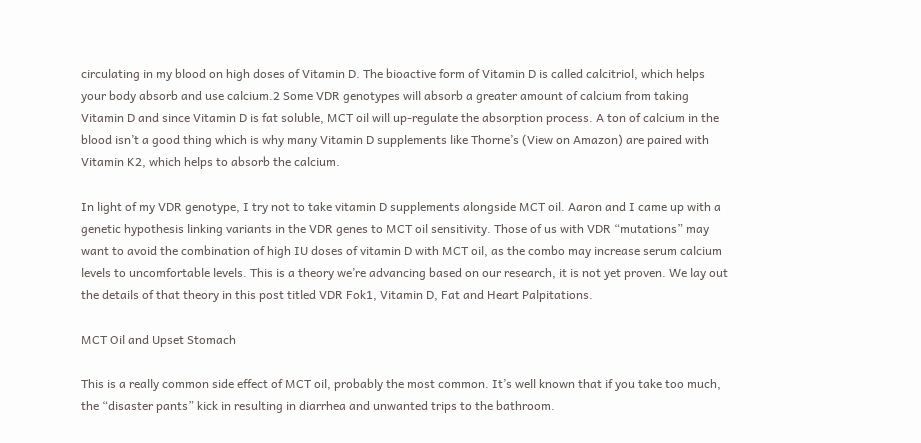circulating in my blood on high doses of Vitamin D. The bioactive form of Vitamin D is called calcitriol, which helps your body absorb and use calcium.2 Some VDR genotypes will absorb a greater amount of calcium from taking Vitamin D and since Vitamin D is fat soluble, MCT oil will up-regulate the absorption process. A ton of calcium in the blood isn’t a good thing which is why many Vitamin D supplements like Thorne’s (View on Amazon) are paired with Vitamin K2, which helps to absorb the calcium.

In light of my VDR genotype, I try not to take vitamin D supplements alongside MCT oil. Aaron and I came up with a genetic hypothesis linking variants in the VDR genes to MCT oil sensitivity. Those of us with VDR “mutations” may want to avoid the combination of high IU doses of vitamin D with MCT oil, as the combo may increase serum calcium levels to uncomfortable levels. This is a theory we’re advancing based on our research, it is not yet proven. We lay out the details of that theory in this post titled VDR Fok1, Vitamin D, Fat and Heart Palpitations.

MCT Oil and Upset Stomach

This is a really common side effect of MCT oil, probably the most common. It’s well known that if you take too much, the “disaster pants” kick in resulting in diarrhea and unwanted trips to the bathroom.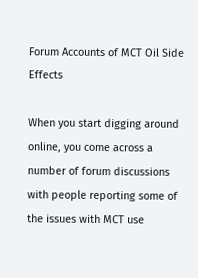Forum Accounts of MCT Oil Side Effects

When you start digging around online, you come across a number of forum discussions with people reporting some of the issues with MCT use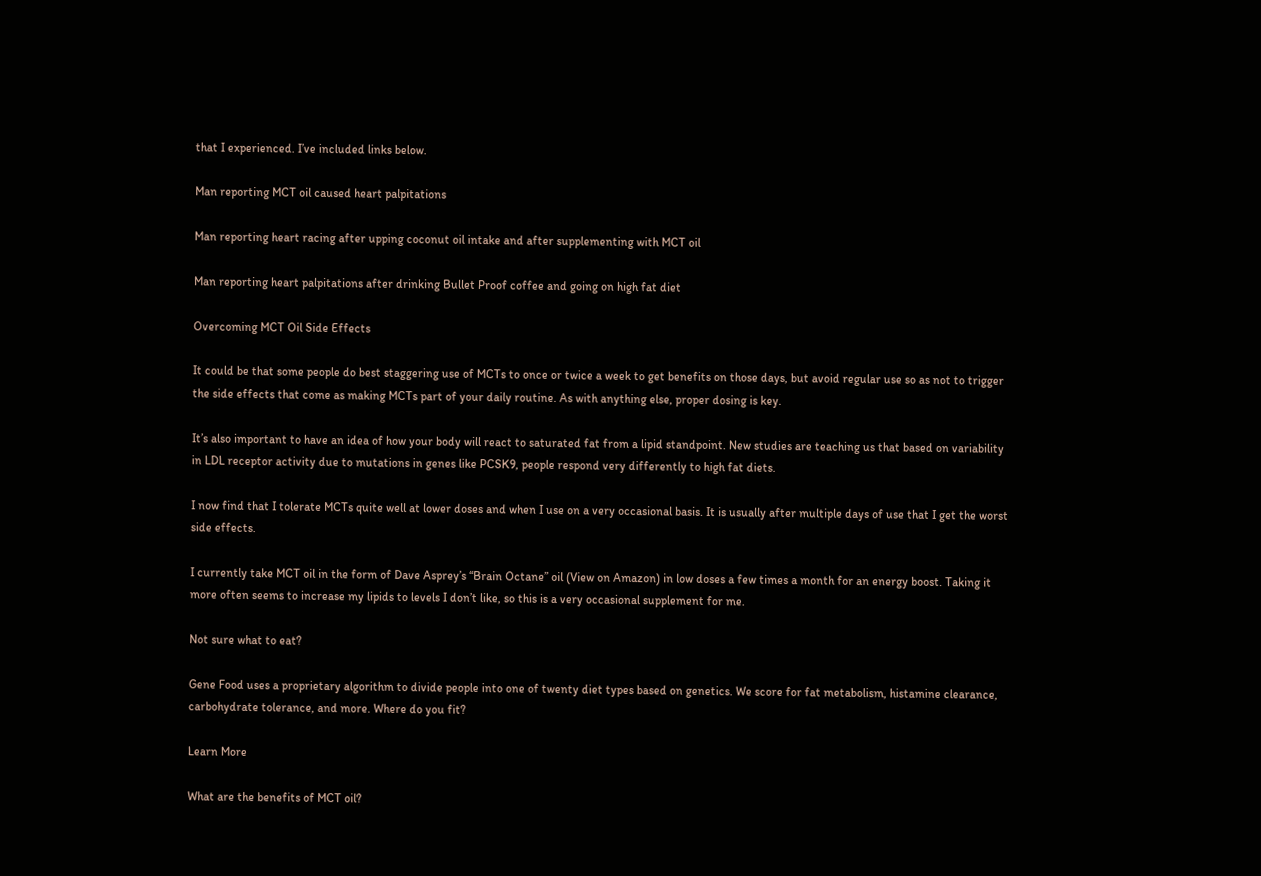that I experienced. I’ve included links below.

Man reporting MCT oil caused heart palpitations

Man reporting heart racing after upping coconut oil intake and after supplementing with MCT oil

Man reporting heart palpitations after drinking Bullet Proof coffee and going on high fat diet

Overcoming MCT Oil Side Effects

It could be that some people do best staggering use of MCTs to once or twice a week to get benefits on those days, but avoid regular use so as not to trigger the side effects that come as making MCTs part of your daily routine. As with anything else, proper dosing is key.

It’s also important to have an idea of how your body will react to saturated fat from a lipid standpoint. New studies are teaching us that based on variability in LDL receptor activity due to mutations in genes like PCSK9, people respond very differently to high fat diets.

I now find that I tolerate MCTs quite well at lower doses and when I use on a very occasional basis. It is usually after multiple days of use that I get the worst side effects.

I currently take MCT oil in the form of Dave Asprey’s “Brain Octane” oil (View on Amazon) in low doses a few times a month for an energy boost. Taking it more often seems to increase my lipids to levels I don’t like, so this is a very occasional supplement for me.

Not sure what to eat?

Gene Food uses a proprietary algorithm to divide people into one of twenty diet types based on genetics. We score for fat metabolism, histamine clearance, carbohydrate tolerance, and more. Where do you fit?

Learn More

What are the benefits of MCT oil?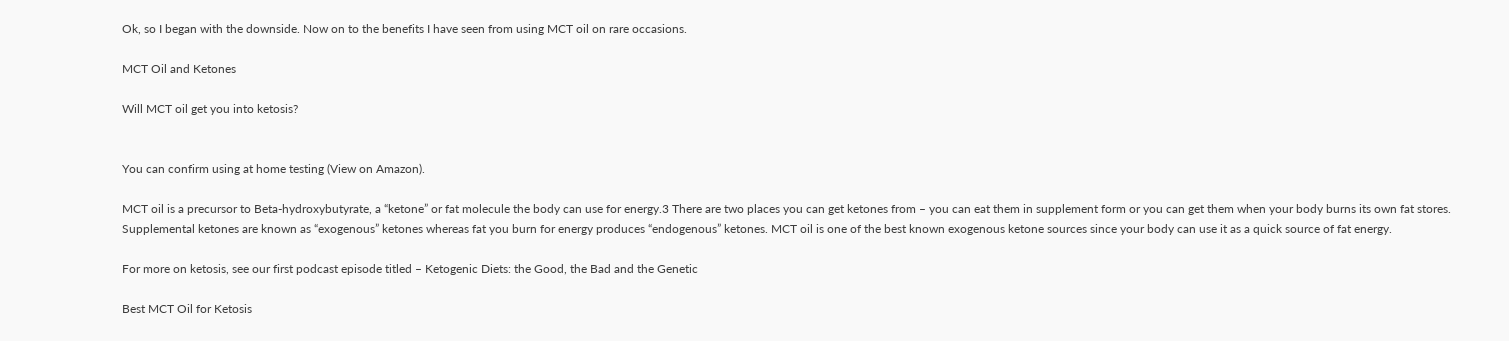Ok, so I began with the downside. Now on to the benefits I have seen from using MCT oil on rare occasions.

MCT Oil and Ketones

Will MCT oil get you into ketosis?


You can confirm using at home testing (View on Amazon).

MCT oil is a precursor to Beta-hydroxybutyrate, a “ketone” or fat molecule the body can use for energy.3 There are two places you can get ketones from – you can eat them in supplement form or you can get them when your body burns its own fat stores. Supplemental ketones are known as “exogenous” ketones whereas fat you burn for energy produces “endogenous” ketones. MCT oil is one of the best known exogenous ketone sources since your body can use it as a quick source of fat energy.

For more on ketosis, see our first podcast episode titled – Ketogenic Diets: the Good, the Bad and the Genetic

Best MCT Oil for Ketosis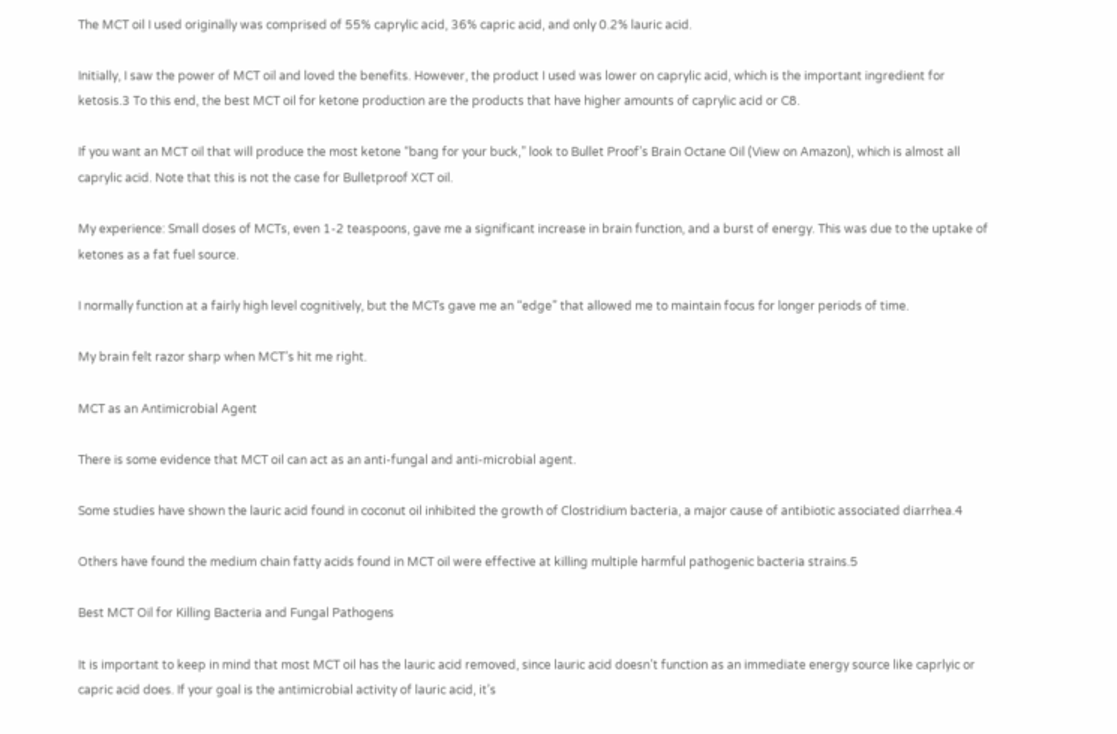The MCT oil I used originally was comprised of 55% caprylic acid, 36% capric acid, and only 0.2% lauric acid.

Initially, I saw the power of MCT oil and loved the benefits. However, the product I used was lower on caprylic acid, which is the important ingredient for ketosis.3 To this end, the best MCT oil for ketone production are the products that have higher amounts of caprylic acid or C8.

If you want an MCT oil that will produce the most ketone “bang for your buck,” look to Bullet Proof’s Brain Octane Oil (View on Amazon), which is almost all caprylic acid. Note that this is not the case for Bulletproof XCT oil.

My experience: Small doses of MCTs, even 1-2 teaspoons, gave me a significant increase in brain function, and a burst of energy. This was due to the uptake of ketones as a fat fuel source.

I normally function at a fairly high level cognitively, but the MCTs gave me an “edge” that allowed me to maintain focus for longer periods of time.

My brain felt razor sharp when MCT’s hit me right.

MCT as an Antimicrobial Agent

There is some evidence that MCT oil can act as an anti-fungal and anti-microbial agent.

Some studies have shown the lauric acid found in coconut oil inhibited the growth of Clostridium bacteria, a major cause of antibiotic associated diarrhea.4

Others have found the medium chain fatty acids found in MCT oil were effective at killing multiple harmful pathogenic bacteria strains.5

Best MCT Oil for Killing Bacteria and Fungal Pathogens

It is important to keep in mind that most MCT oil has the lauric acid removed, since lauric acid doesn’t function as an immediate energy source like caprlyic or capric acid does. If your goal is the antimicrobial activity of lauric acid, it’s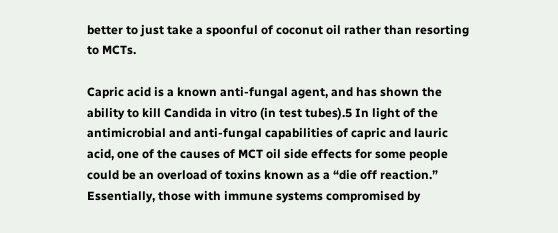better to just take a spoonful of coconut oil rather than resorting to MCTs.

Capric acid is a known anti-fungal agent, and has shown the ability to kill Candida in vitro (in test tubes).5 In light of the antimicrobial and anti-fungal capabilities of capric and lauric acid, one of the causes of MCT oil side effects for some people could be an overload of toxins known as a “die off reaction.” Essentially, those with immune systems compromised by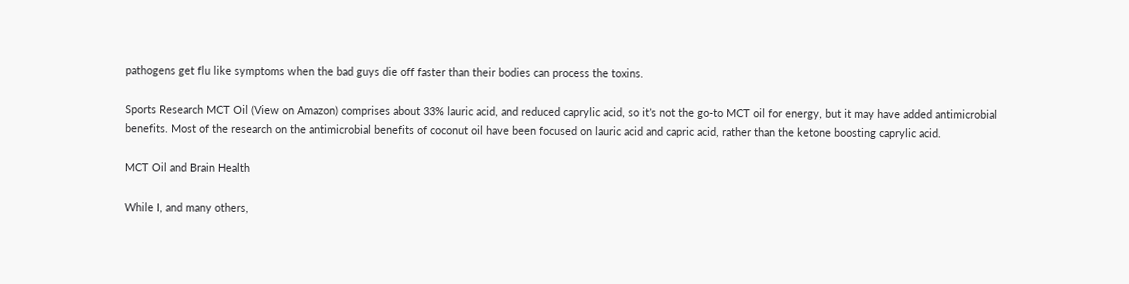pathogens get flu like symptoms when the bad guys die off faster than their bodies can process the toxins.

Sports Research MCT Oil (View on Amazon) comprises about 33% lauric acid, and reduced caprylic acid, so it’s not the go-to MCT oil for energy, but it may have added antimicrobial benefits. Most of the research on the antimicrobial benefits of coconut oil have been focused on lauric acid and capric acid, rather than the ketone boosting caprylic acid.

MCT Oil and Brain Health

While I, and many others,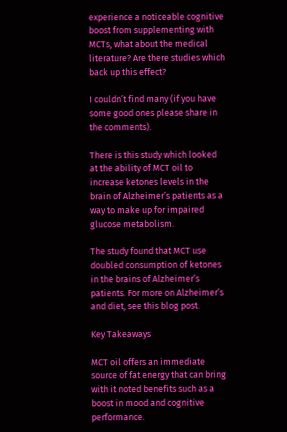experience a noticeable cognitive boost from supplementing with MCTs, what about the medical literature? Are there studies which back up this effect?

I couldn’t find many (if you have some good ones please share in the comments).

There is this study which looked at the ability of MCT oil to increase ketones levels in the brain of Alzheimer’s patients as a way to make up for impaired glucose metabolism.

The study found that MCT use doubled consumption of ketones in the brains of Alzheimer’s patients. For more on Alzheimer’s and diet, see this blog post.

Key Takeaways

MCT oil offers an immediate source of fat energy that can bring with it noted benefits such as a boost in mood and cognitive performance.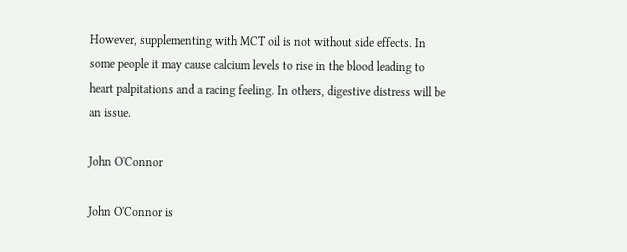However, supplementing with MCT oil is not without side effects. In some people it may cause calcium levels to rise in the blood leading to heart palpitations and a racing feeling. In others, digestive distress will be an issue.

John O'Connor

John O'Connor is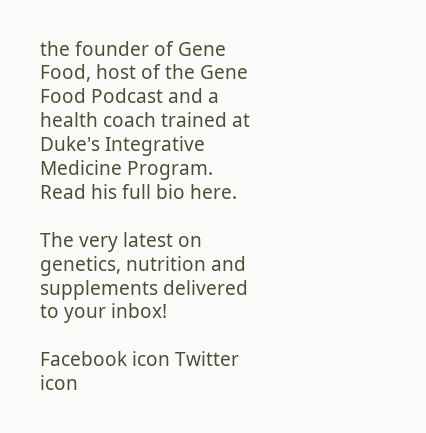the founder of Gene Food, host of the Gene Food Podcast and a health coach trained at Duke's Integrative Medicine Program. Read his full bio here.

The very latest on genetics, nutrition and supplements delivered to your inbox!

Facebook icon Twitter icon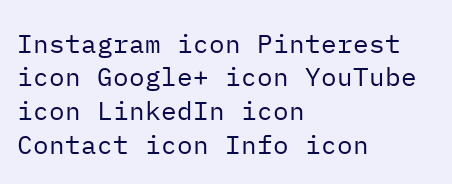Instagram icon Pinterest icon Google+ icon YouTube icon LinkedIn icon Contact icon Info icon